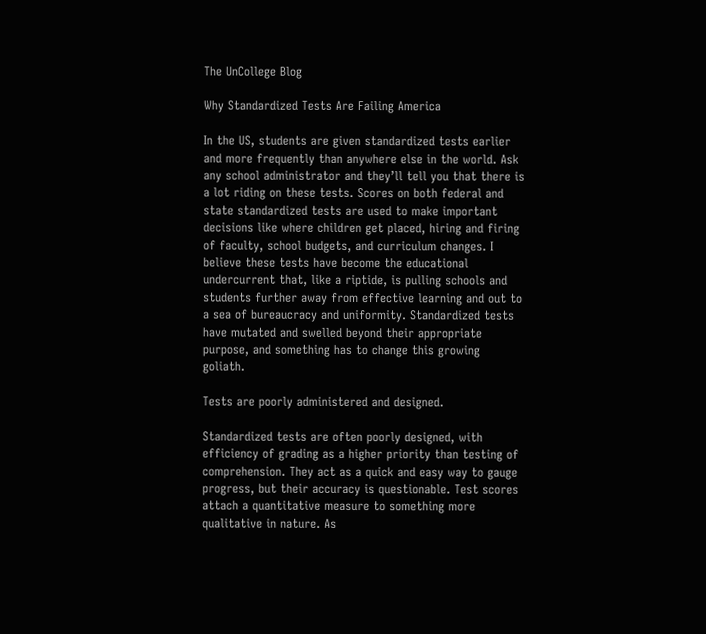The UnCollege Blog

Why Standardized Tests Are Failing America

In the US, students are given standardized tests earlier and more frequently than anywhere else in the world. Ask any school administrator and they’ll tell you that there is a lot riding on these tests. Scores on both federal and state standardized tests are used to make important decisions like where children get placed, hiring and firing of faculty, school budgets, and curriculum changes. I believe these tests have become the educational undercurrent that, like a riptide, is pulling schools and students further away from effective learning and out to a sea of bureaucracy and uniformity. Standardized tests have mutated and swelled beyond their appropriate purpose, and something has to change this growing goliath.

Tests are poorly administered and designed.

Standardized tests are often poorly designed, with efficiency of grading as a higher priority than testing of comprehension. They act as a quick and easy way to gauge progress, but their accuracy is questionable. Test scores attach a quantitative measure to something more qualitative in nature. As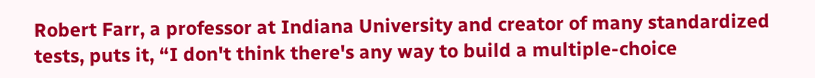Robert Farr, a professor at Indiana University and creator of many standardized tests, puts it, “I don't think there's any way to build a multiple-choice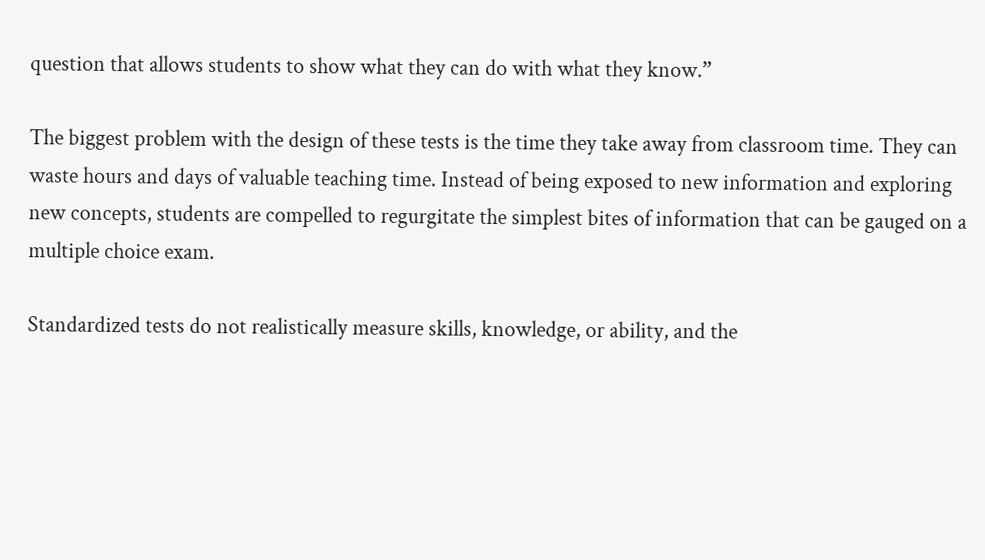question that allows students to show what they can do with what they know.”

The biggest problem with the design of these tests is the time they take away from classroom time. They can waste hours and days of valuable teaching time. Instead of being exposed to new information and exploring new concepts, students are compelled to regurgitate the simplest bites of information that can be gauged on a multiple choice exam.

Standardized tests do not realistically measure skills, knowledge, or ability, and the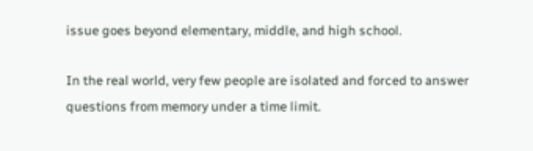issue goes beyond elementary, middle, and high school.

In the real world, very few people are isolated and forced to answer questions from memory under a time limit.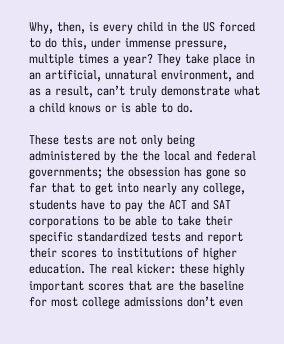Why, then, is every child in the US forced to do this, under immense pressure, multiple times a year? They take place in an artificial, unnatural environment, and as a result, can’t truly demonstrate what a child knows or is able to do.

These tests are not only being administered by the the local and federal governments; the obsession has gone so far that to get into nearly any college, students have to pay the ACT and SAT corporations to be able to take their specific standardized tests and report their scores to institutions of higher education. The real kicker: these highly important scores that are the baseline for most college admissions don’t even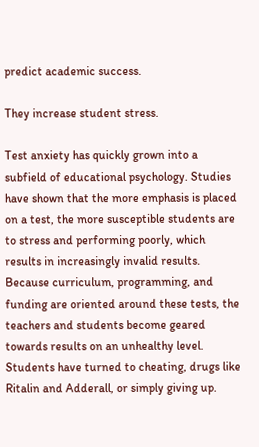predict academic success.

They increase student stress.

Test anxiety has quickly grown into a subfield of educational psychology. Studies have shown that the more emphasis is placed on a test, the more susceptible students are to stress and performing poorly, which results in increasingly invalid results. Because curriculum, programming, and funding are oriented around these tests, the teachers and students become geared towards results on an unhealthy level. Students have turned to cheating, drugs like Ritalin and Adderall, or simply giving up.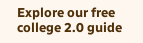Explore our free college 2.0 guide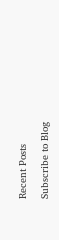Recent Posts

Subscribe to Blog